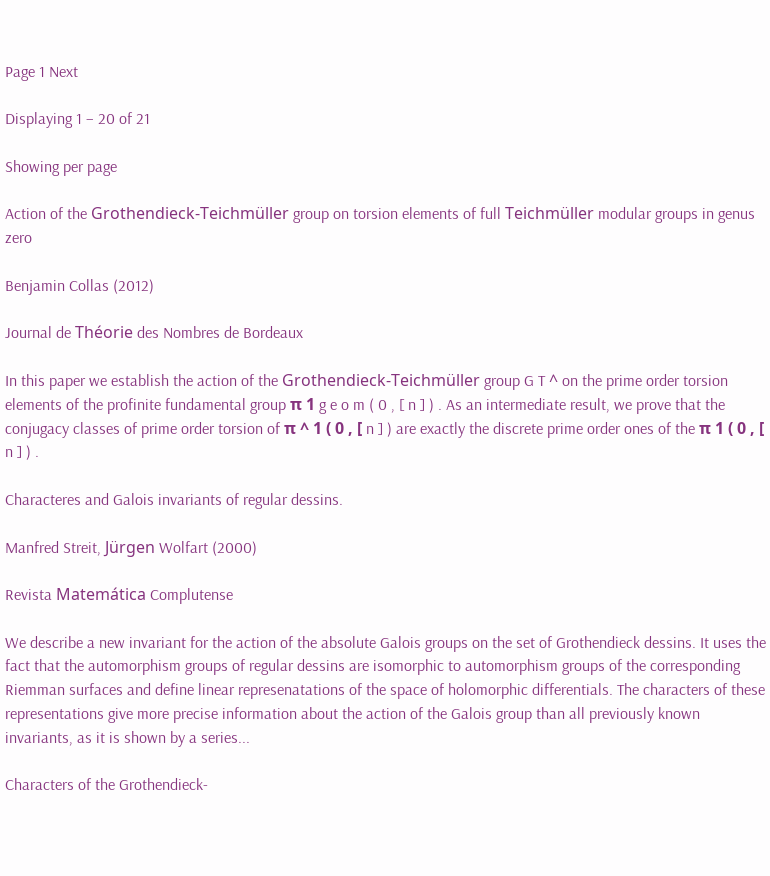Page 1 Next

Displaying 1 – 20 of 21

Showing per page

Action of the Grothendieck-Teichmüller group on torsion elements of full Teichmüller modular groups in genus zero

Benjamin Collas (2012)

Journal de Théorie des Nombres de Bordeaux

In this paper we establish the action of the Grothendieck-Teichmüller group G T ^ on the prime order torsion elements of the profinite fundamental group π 1 g e o m ( 0 , [ n ] ) . As an intermediate result, we prove that the conjugacy classes of prime order torsion of π ^ 1 ( 0 , [ n ] ) are exactly the discrete prime order ones of the π 1 ( 0 , [ n ] ) .

Characteres and Galois invariants of regular dessins.

Manfred Streit, Jürgen Wolfart (2000)

Revista Matemática Complutense

We describe a new invariant for the action of the absolute Galois groups on the set of Grothendieck dessins. It uses the fact that the automorphism groups of regular dessins are isomorphic to automorphism groups of the corresponding Riemman surfaces and define linear represenatations of the space of holomorphic differentials. The characters of these representations give more precise information about the action of the Galois group than all previously known invariants, as it is shown by a series...

Characters of the Grothendieck-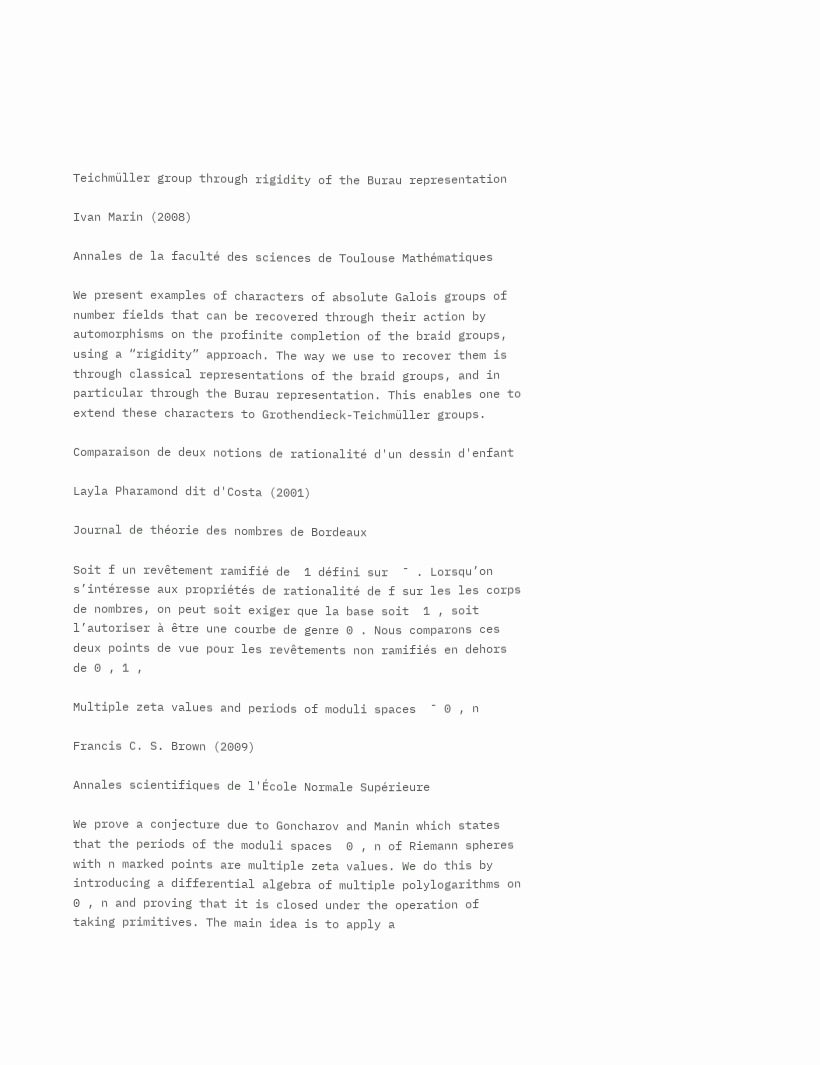Teichmüller group through rigidity of the Burau representation

Ivan Marin (2008)

Annales de la faculté des sciences de Toulouse Mathématiques

We present examples of characters of absolute Galois groups of number fields that can be recovered through their action by automorphisms on the profinite completion of the braid groups, using a “rigidity” approach. The way we use to recover them is through classical representations of the braid groups, and in particular through the Burau representation. This enables one to extend these characters to Grothendieck-Teichmüller groups.

Comparaison de deux notions de rationalité d'un dessin d'enfant

Layla Pharamond dit d'Costa (2001)

Journal de théorie des nombres de Bordeaux

Soit f un revêtement ramifié de  1 défini sur  ¯ . Lorsqu’on s’intéresse aux propriétés de rationalité de f sur les les corps de nombres, on peut soit exiger que la base soit  1 , soit l’autoriser à être une courbe de genre 0 . Nous comparons ces deux points de vue pour les revêtements non ramifiés en dehors de 0 , 1 ,

Multiple zeta values and periods of moduli spaces  ¯ 0 , n

Francis C. S. Brown (2009)

Annales scientifiques de l'École Normale Supérieure

We prove a conjecture due to Goncharov and Manin which states that the periods of the moduli spaces  0 , n of Riemann spheres with n marked points are multiple zeta values. We do this by introducing a differential algebra of multiple polylogarithms on  0 , n and proving that it is closed under the operation of taking primitives. The main idea is to apply a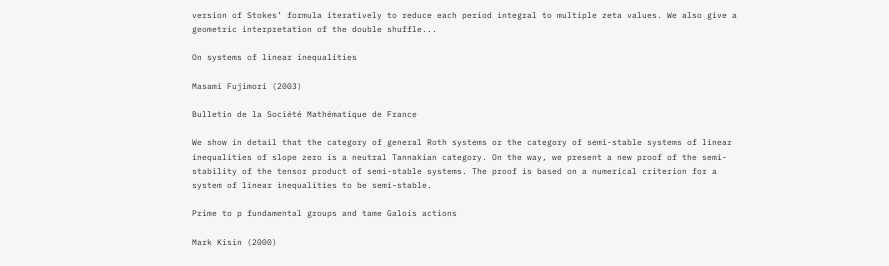version of Stokes’ formula iteratively to reduce each period integral to multiple zeta values. We also give a geometric interpretation of the double shuffle...

On systems of linear inequalities

Masami Fujimori (2003)

Bulletin de la Société Mathématique de France

We show in detail that the category of general Roth systems or the category of semi-stable systems of linear inequalities of slope zero is a neutral Tannakian category. On the way, we present a new proof of the semi-stability of the tensor product of semi-stable systems. The proof is based on a numerical criterion for a system of linear inequalities to be semi-stable.

Prime to p fundamental groups and tame Galois actions

Mark Kisin (2000)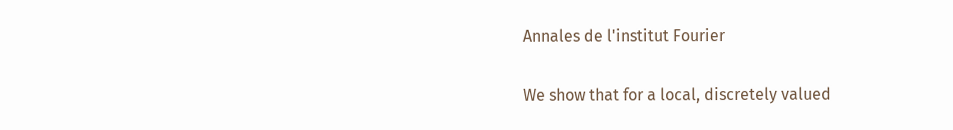Annales de l'institut Fourier

We show that for a local, discretely valued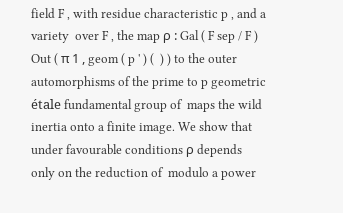field F , with residue characteristic p , and a variety  over F , the map ρ : Gal ( F sep / F ) Out ( π 1 , geom ( p ' ) (  ) ) to the outer automorphisms of the prime to p geometric étale fundamental group of  maps the wild inertia onto a finite image. We show that under favourable conditions ρ depends only on the reduction of  modulo a power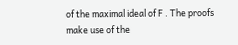of the maximal ideal of F . The proofs make use of the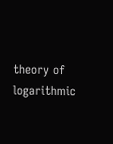theory of logarithmic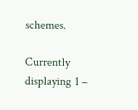schemes.

Currently displaying 1 –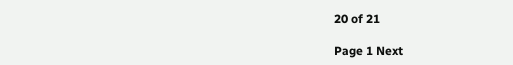20 of 21

Page 1 Next